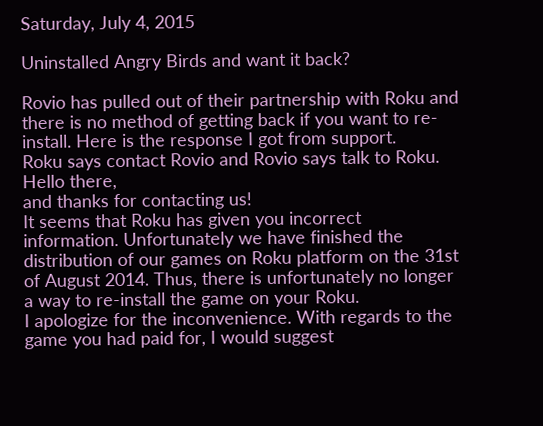Saturday, July 4, 2015

Uninstalled Angry Birds and want it back?

Rovio has pulled out of their partnership with Roku and there is no method of getting back if you want to re-install. Here is the response I got from support.
Roku says contact Rovio and Rovio says talk to Roku.
Hello there,
and thanks for contacting us!
It seems that Roku has given you incorrect information. Unfortunately we have finished the distribution of our games on Roku platform on the 31st of August 2014. Thus, there is unfortunately no longer a way to re-install the game on your Roku.
I apologize for the inconvenience. With regards to the game you had paid for, I would suggest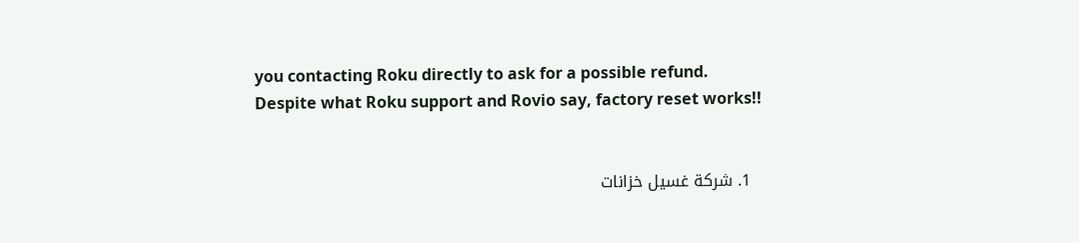you contacting Roku directly to ask for a possible refund.
Despite what Roku support and Rovio say, factory reset works!!


  1. شركة غسيل خزانات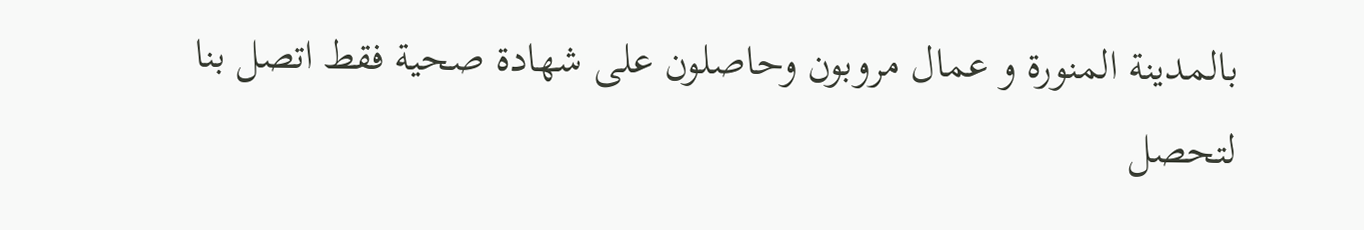بالمدينة المنورة و عمال مروبون وحاصلون على شهادة صحية فقط اتصل بنا لتحصل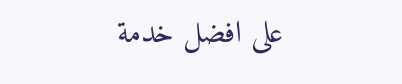على افضل خدمة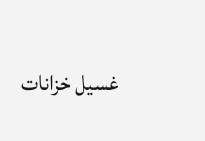غسيل خزانات